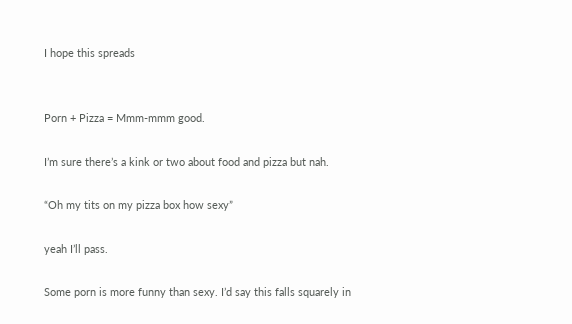I hope this spreads


Porn + Pizza = Mmm-mmm good.

I’m sure there’s a kink or two about food and pizza but nah.

“Oh my tits on my pizza box how sexy”

yeah I’ll pass.

Some porn is more funny than sexy. I’d say this falls squarely in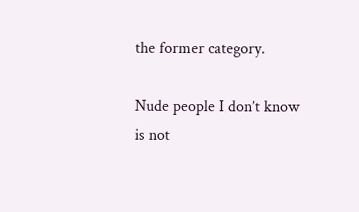the former category.

Nude people I don’t know is not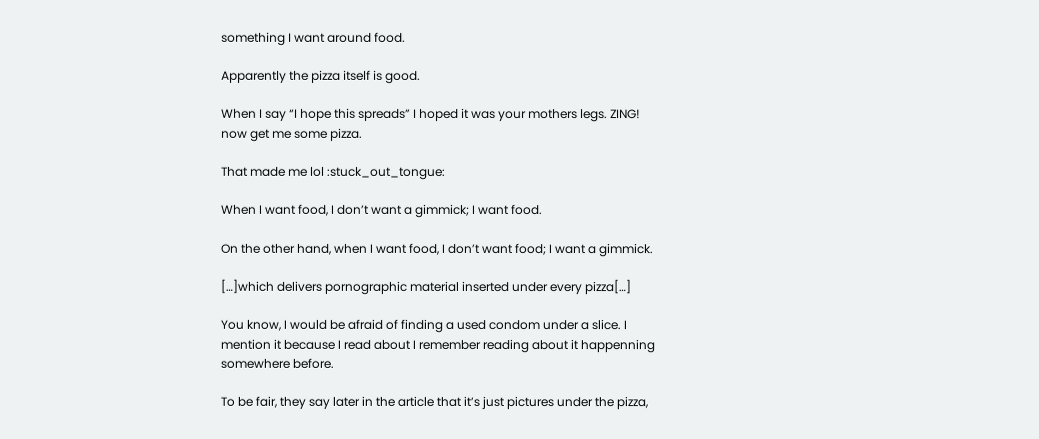something I want around food.

Apparently the pizza itself is good.

When I say “I hope this spreads” I hoped it was your mothers legs. ZING! now get me some pizza.

That made me lol :stuck_out_tongue:

When I want food, I don’t want a gimmick; I want food.

On the other hand, when I want food, I don’t want food; I want a gimmick.

[…]which delivers pornographic material inserted under every pizza[…]

You know, I would be afraid of finding a used condom under a slice. I mention it because I read about I remember reading about it happenning somewhere before.

To be fair, they say later in the article that it’s just pictures under the pizza,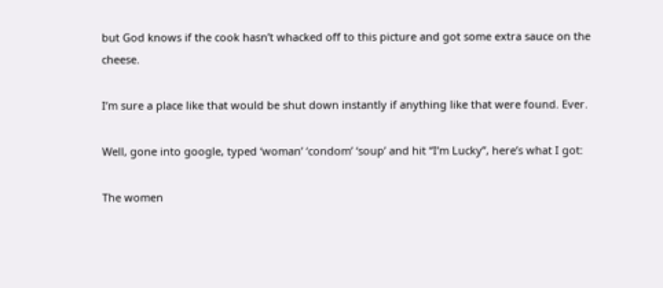but God knows if the cook hasn’t whacked off to this picture and got some extra sauce on the cheese.

I’m sure a place like that would be shut down instantly if anything like that were found. Ever.

Well, gone into google, typed ‘woman’ ‘condom’ ‘soup’ and hit “I’m Lucky”, here’s what I got:

The women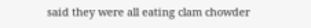said they were all eating clam chowder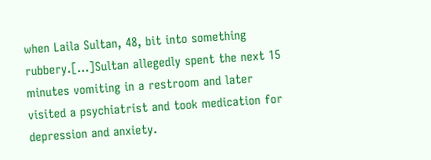when Laila Sultan, 48, bit into something rubbery.[…]Sultan allegedly spent the next 15 minutes vomiting in a restroom and later visited a psychiatrist and took medication for depression and anxiety.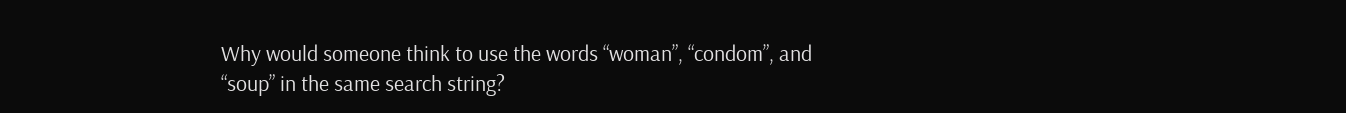Why would someone think to use the words “woman”, “condom”, and “soup” in the same search string?